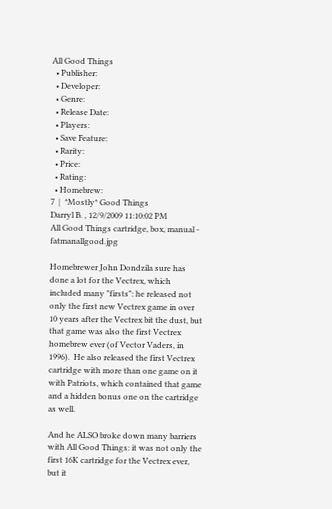All Good Things
  • Publisher:
  • Developer:
  • Genre:
  • Release Date:
  • Players:
  • Save Feature:
  • Rarity:
  • Price:
  • Rating:
  • Homebrew:
7  |  *Mostly* Good Things
Darryl B. , 12/9/2009 11:10:02 PM
All Good Things cartridge, box, manual - fatmanallgood.jpg

Homebrewer John Dondzila sure has done a lot for the Vectrex, which included many "firsts": he released not only the first new Vectrex game in over 10 years after the Vectrex bit the dust, but that game was also the first Vectrex homebrew ever (of Vector Vaders, in 1996).  He also released the first Vectrex cartridge with more than one game on it with Patriots, which contained that game and a hidden bonus one on the cartridge as well.

And he ALSO broke down many barriers with All Good Things: it was not only the first 16K cartridge for the Vectrex ever, but it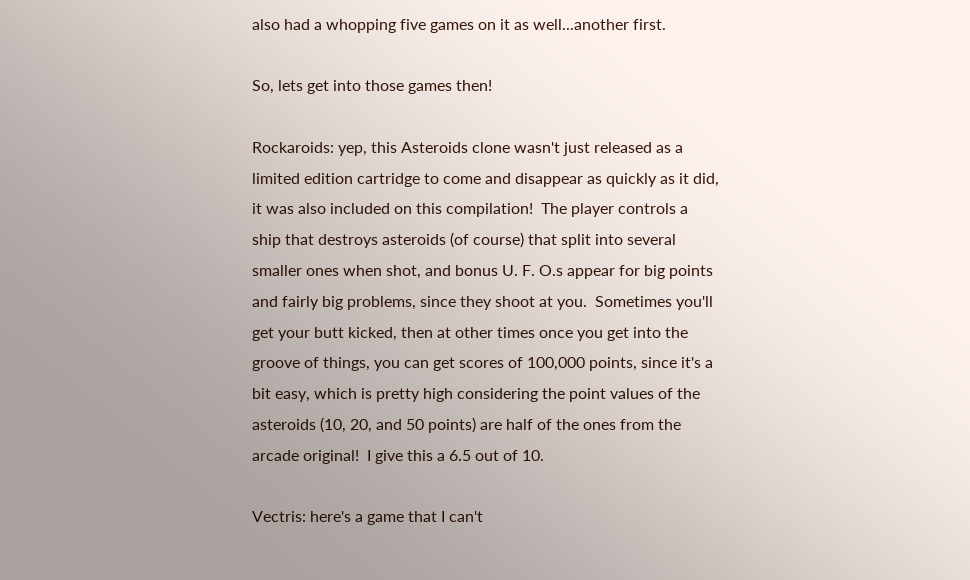also had a whopping five games on it as well...another first.

So, lets get into those games then!

Rockaroids: yep, this Asteroids clone wasn't just released as a limited edition cartridge to come and disappear as quickly as it did, it was also included on this compilation!  The player controls a ship that destroys asteroids (of course) that split into several smaller ones when shot, and bonus U. F. O.s appear for big points and fairly big problems, since they shoot at you.  Sometimes you'll get your butt kicked, then at other times once you get into the groove of things, you can get scores of 100,000 points, since it's a bit easy, which is pretty high considering the point values of the asteroids (10, 20, and 50 points) are half of the ones from the arcade original!  I give this a 6.5 out of 10.

Vectris: here's a game that I can't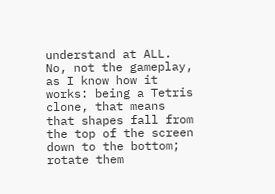understand at ALL.  No, not the gameplay, as I know how it works: being a Tetris clone, that means that shapes fall from the top of the screen down to the bottom; rotate them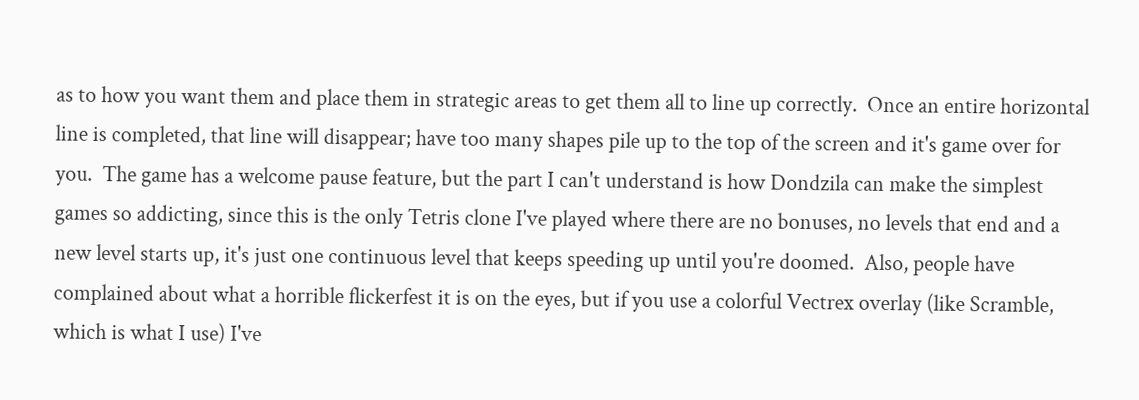as to how you want them and place them in strategic areas to get them all to line up correctly.  Once an entire horizontal line is completed, that line will disappear; have too many shapes pile up to the top of the screen and it's game over for you.  The game has a welcome pause feature, but the part I can't understand is how Dondzila can make the simplest games so addicting, since this is the only Tetris clone I've played where there are no bonuses, no levels that end and a new level starts up, it's just one continuous level that keeps speeding up until you're doomed.  Also, people have complained about what a horrible flickerfest it is on the eyes, but if you use a colorful Vectrex overlay (like Scramble, which is what I use) I've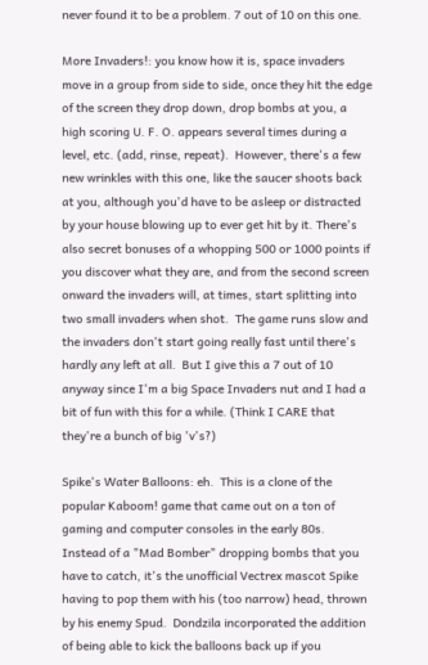never found it to be a problem. 7 out of 10 on this one.

More Invaders!: you know how it is, space invaders move in a group from side to side, once they hit the edge of the screen they drop down, drop bombs at you, a high scoring U. F. O. appears several times during a level, etc. (add, rinse, repeat).  However, there's a few new wrinkles with this one, like the saucer shoots back at you, although you'd have to be asleep or distracted by your house blowing up to ever get hit by it. There's also secret bonuses of a whopping 500 or 1000 points if you discover what they are, and from the second screen onward the invaders will, at times, start splitting into two small invaders when shot.  The game runs slow and the invaders don't start going really fast until there's hardly any left at all.  But I give this a 7 out of 10 anyway since I'm a big Space Invaders nut and I had a bit of fun with this for a while. (Think I CARE that they're a bunch of big 'v's?)

Spike's Water Balloons: eh.  This is a clone of the popular Kaboom! game that came out on a ton of gaming and computer consoles in the early 80s.  Instead of a "Mad Bomber" dropping bombs that you have to catch, it's the unofficial Vectrex mascot Spike having to pop them with his (too narrow) head, thrown by his enemy Spud.  Dondzila incorporated the addition of being able to kick the balloons back up if you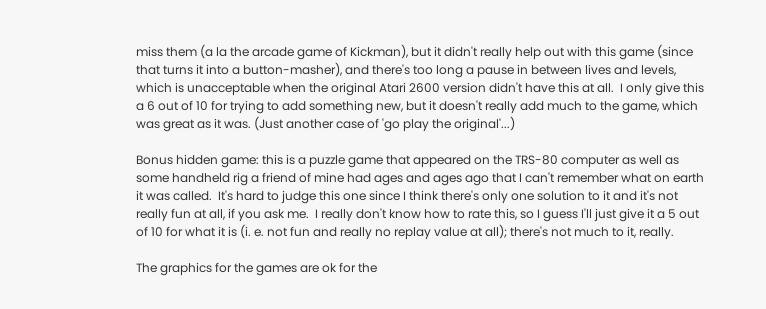miss them (a la the arcade game of Kickman), but it didn't really help out with this game (since that turns it into a button-masher), and there's too long a pause in between lives and levels, which is unacceptable when the original Atari 2600 version didn't have this at all.  I only give this a 6 out of 10 for trying to add something new, but it doesn't really add much to the game, which was great as it was. (Just another case of 'go play the original'...)

Bonus hidden game: this is a puzzle game that appeared on the TRS-80 computer as well as some handheld rig a friend of mine had ages and ages ago that I can't remember what on earth it was called.  It's hard to judge this one since I think there's only one solution to it and it's not really fun at all, if you ask me.  I really don't know how to rate this, so I guess I'll just give it a 5 out of 10 for what it is (i. e. not fun and really no replay value at all); there's not much to it, really.

The graphics for the games are ok for the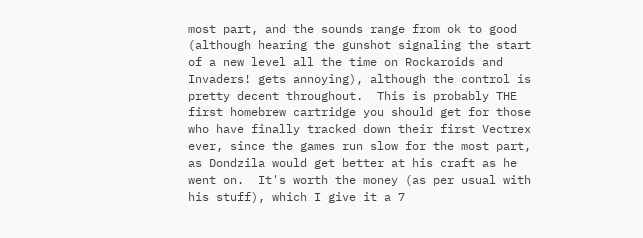most part, and the sounds range from ok to good (although hearing the gunshot signaling the start of a new level all the time on Rockaroids and Invaders! gets annoying), although the control is pretty decent throughout.  This is probably THE first homebrew cartridge you should get for those who have finally tracked down their first Vectrex ever, since the games run slow for the most part, as Dondzila would get better at his craft as he went on.  It's worth the money (as per usual with his stuff), which I give it a 7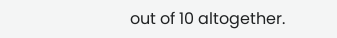out of 10 altogether.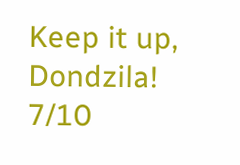Keep it up, Dondzila! 7/10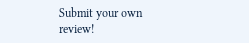Submit your own review!